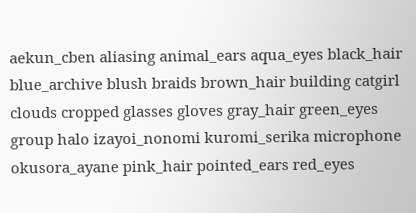aekun_cben aliasing animal_ears aqua_eyes black_hair blue_archive blush braids brown_hair building catgirl clouds cropped glasses gloves gray_hair green_eyes group halo izayoi_nonomi kuromi_serika microphone okusora_ayane pink_hair pointed_ears red_eyes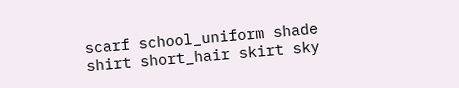scarf school_uniform shade shirt short_hair skirt sky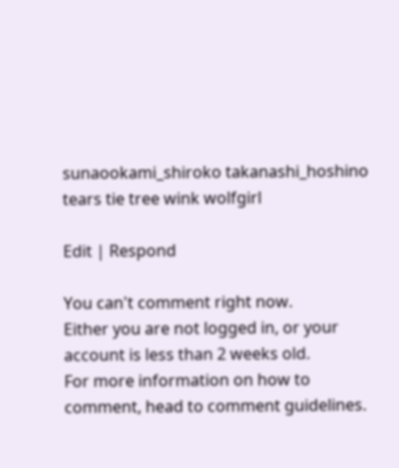sunaookami_shiroko takanashi_hoshino tears tie tree wink wolfgirl

Edit | Respond

You can't comment right now.
Either you are not logged in, or your account is less than 2 weeks old.
For more information on how to comment, head to comment guidelines.